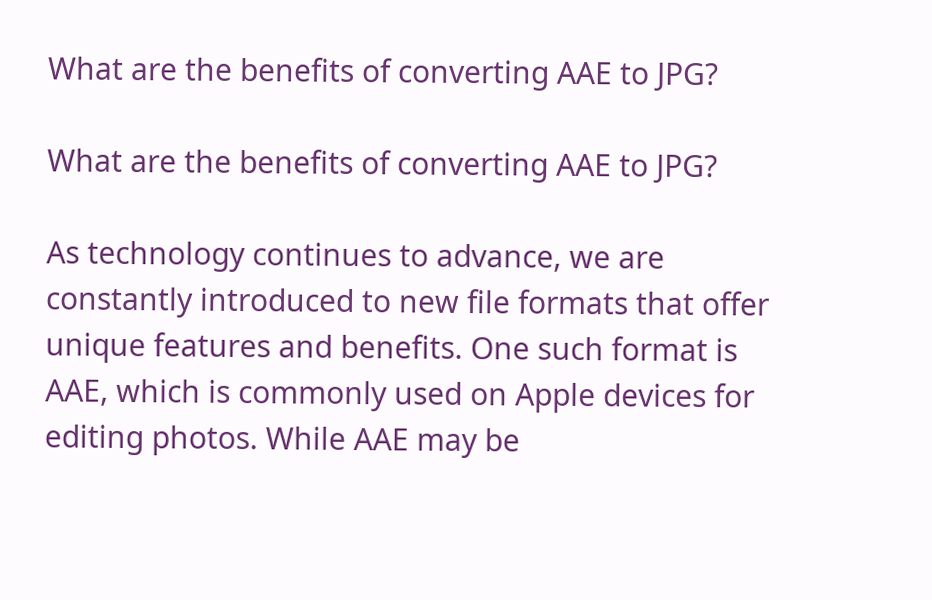What are the benefits of converting AAE to JPG?

What are the benefits of converting AAE to JPG?

As technology continues to advance, we are constantly introduced to new file formats that offer unique features and benefits. One such format is AAE, which is commonly used on Apple devices for editing photos. While AAE may be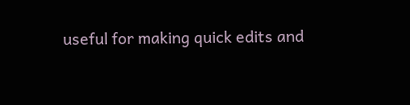useful for making quick edits and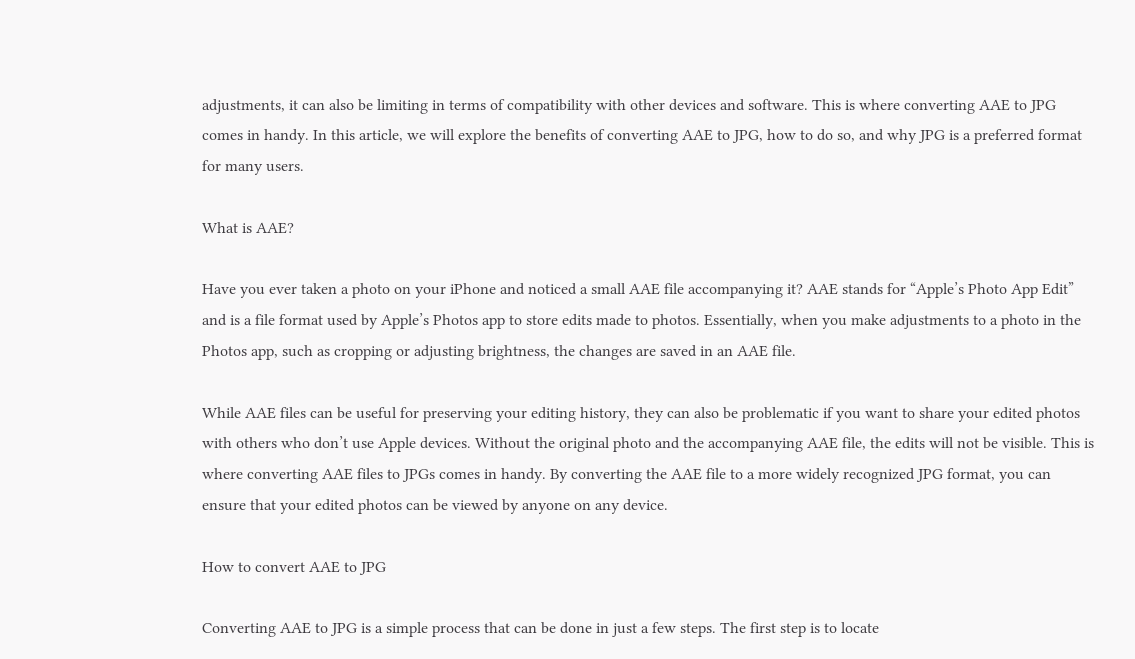adjustments, it can also be limiting in terms of compatibility with other devices and software. This is where converting AAE to JPG comes in handy. In this article, we will explore the benefits of converting AAE to JPG, how to do so, and why JPG is a preferred format for many users.

What is AAE?

Have you ever taken a photo on your iPhone and noticed a small AAE file accompanying it? AAE stands for “Apple’s Photo App Edit” and is a file format used by Apple’s Photos app to store edits made to photos. Essentially, when you make adjustments to a photo in the Photos app, such as cropping or adjusting brightness, the changes are saved in an AAE file.

While AAE files can be useful for preserving your editing history, they can also be problematic if you want to share your edited photos with others who don’t use Apple devices. Without the original photo and the accompanying AAE file, the edits will not be visible. This is where converting AAE files to JPGs comes in handy. By converting the AAE file to a more widely recognized JPG format, you can ensure that your edited photos can be viewed by anyone on any device.

How to convert AAE to JPG

Converting AAE to JPG is a simple process that can be done in just a few steps. The first step is to locate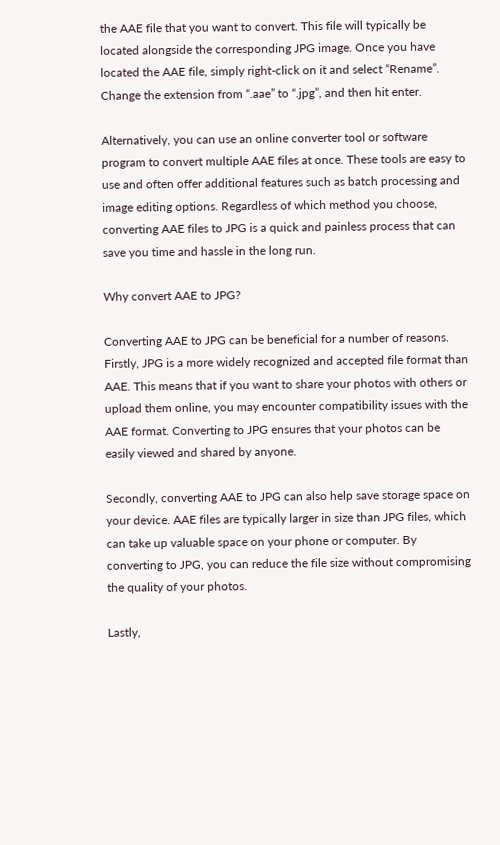the AAE file that you want to convert. This file will typically be located alongside the corresponding JPG image. Once you have located the AAE file, simply right-click on it and select “Rename”. Change the extension from “.aae” to “.jpg”, and then hit enter.

Alternatively, you can use an online converter tool or software program to convert multiple AAE files at once. These tools are easy to use and often offer additional features such as batch processing and image editing options. Regardless of which method you choose, converting AAE files to JPG is a quick and painless process that can save you time and hassle in the long run.

Why convert AAE to JPG?

Converting AAE to JPG can be beneficial for a number of reasons. Firstly, JPG is a more widely recognized and accepted file format than AAE. This means that if you want to share your photos with others or upload them online, you may encounter compatibility issues with the AAE format. Converting to JPG ensures that your photos can be easily viewed and shared by anyone.

Secondly, converting AAE to JPG can also help save storage space on your device. AAE files are typically larger in size than JPG files, which can take up valuable space on your phone or computer. By converting to JPG, you can reduce the file size without compromising the quality of your photos.

Lastly,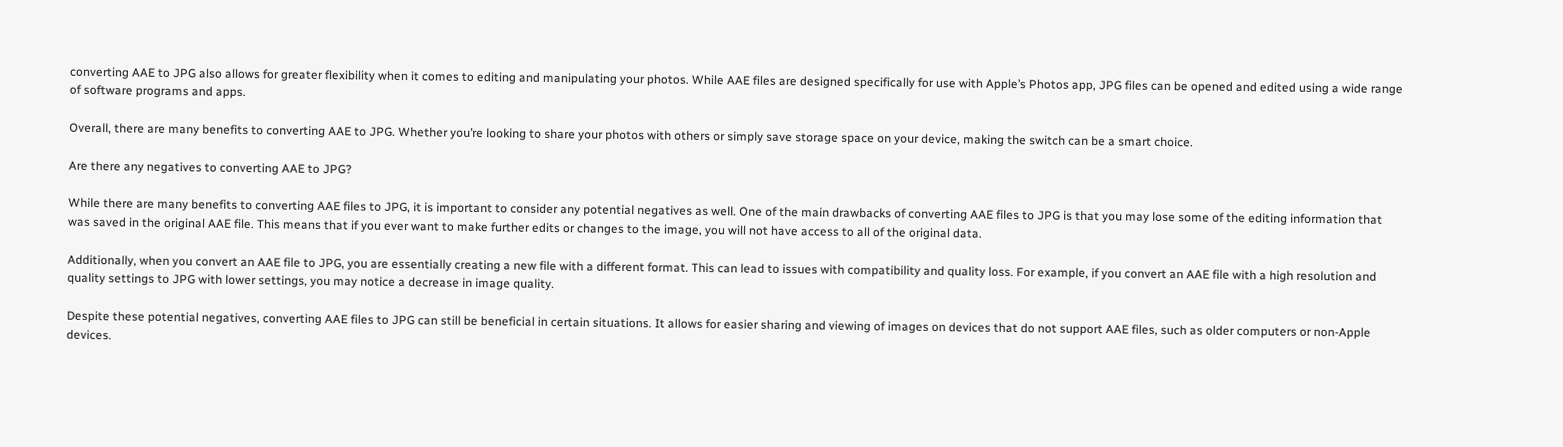converting AAE to JPG also allows for greater flexibility when it comes to editing and manipulating your photos. While AAE files are designed specifically for use with Apple’s Photos app, JPG files can be opened and edited using a wide range of software programs and apps.

Overall, there are many benefits to converting AAE to JPG. Whether you’re looking to share your photos with others or simply save storage space on your device, making the switch can be a smart choice.

Are there any negatives to converting AAE to JPG?

While there are many benefits to converting AAE files to JPG, it is important to consider any potential negatives as well. One of the main drawbacks of converting AAE files to JPG is that you may lose some of the editing information that was saved in the original AAE file. This means that if you ever want to make further edits or changes to the image, you will not have access to all of the original data.

Additionally, when you convert an AAE file to JPG, you are essentially creating a new file with a different format. This can lead to issues with compatibility and quality loss. For example, if you convert an AAE file with a high resolution and quality settings to JPG with lower settings, you may notice a decrease in image quality.

Despite these potential negatives, converting AAE files to JPG can still be beneficial in certain situations. It allows for easier sharing and viewing of images on devices that do not support AAE files, such as older computers or non-Apple devices.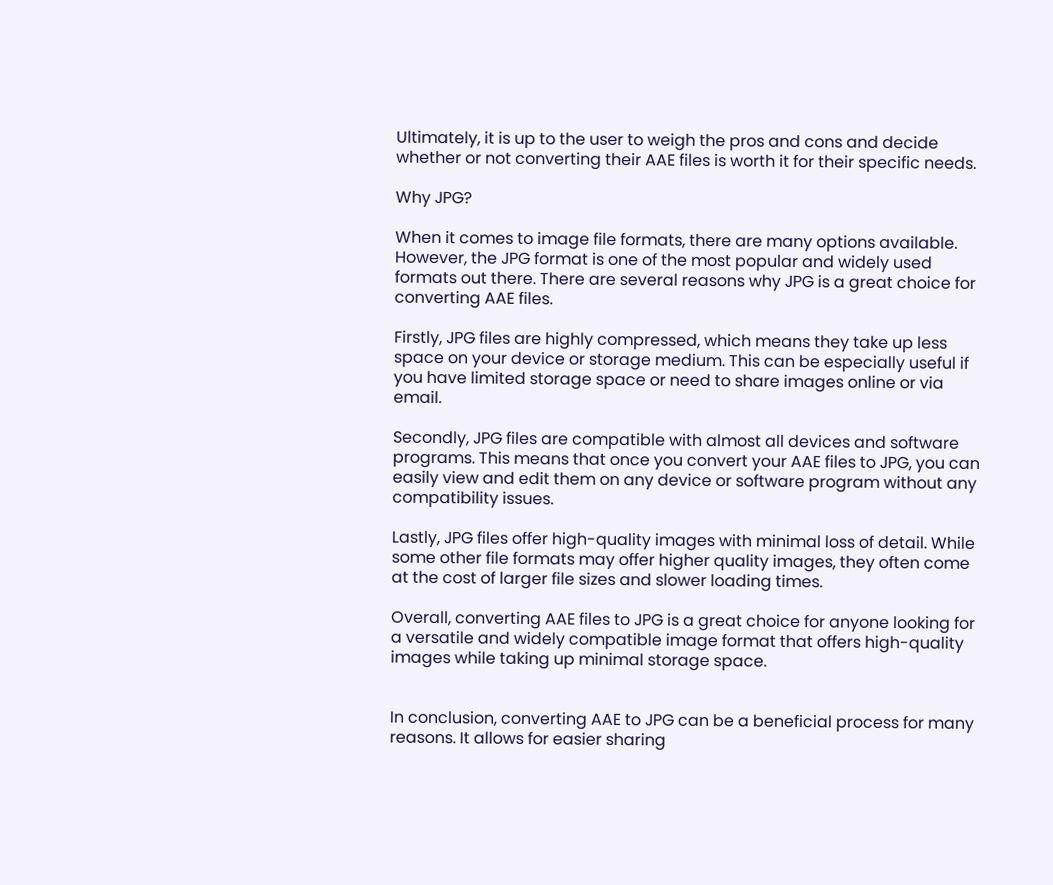Ultimately, it is up to the user to weigh the pros and cons and decide whether or not converting their AAE files is worth it for their specific needs.

Why JPG?

When it comes to image file formats, there are many options available. However, the JPG format is one of the most popular and widely used formats out there. There are several reasons why JPG is a great choice for converting AAE files.

Firstly, JPG files are highly compressed, which means they take up less space on your device or storage medium. This can be especially useful if you have limited storage space or need to share images online or via email.

Secondly, JPG files are compatible with almost all devices and software programs. This means that once you convert your AAE files to JPG, you can easily view and edit them on any device or software program without any compatibility issues.

Lastly, JPG files offer high-quality images with minimal loss of detail. While some other file formats may offer higher quality images, they often come at the cost of larger file sizes and slower loading times.

Overall, converting AAE files to JPG is a great choice for anyone looking for a versatile and widely compatible image format that offers high-quality images while taking up minimal storage space.


In conclusion, converting AAE to JPG can be a beneficial process for many reasons. It allows for easier sharing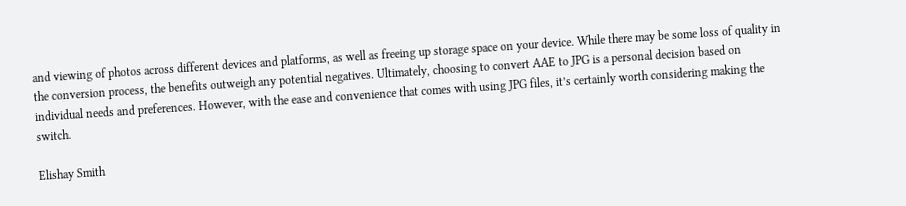and viewing of photos across different devices and platforms, as well as freeing up storage space on your device. While there may be some loss of quality in the conversion process, the benefits outweigh any potential negatives. Ultimately, choosing to convert AAE to JPG is a personal decision based on individual needs and preferences. However, with the ease and convenience that comes with using JPG files, it’s certainly worth considering making the switch.

Elishay Smith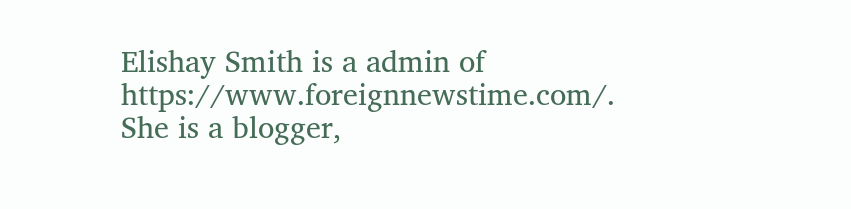Elishay Smith is a admin of https://www.foreignnewstime.com/. She is a blogger,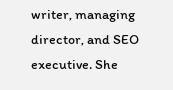writer, managing director, and SEO executive. She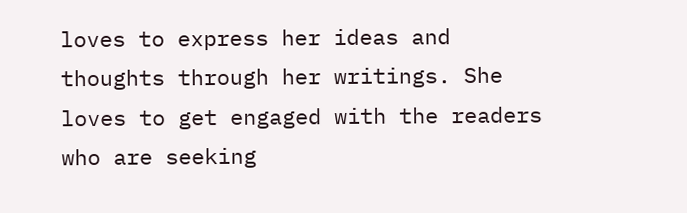loves to express her ideas and thoughts through her writings. She loves to get engaged with the readers who are seeking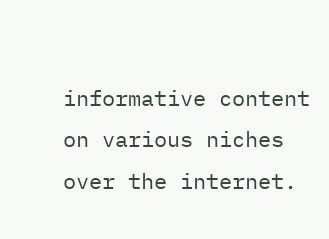informative content on various niches over the internet.